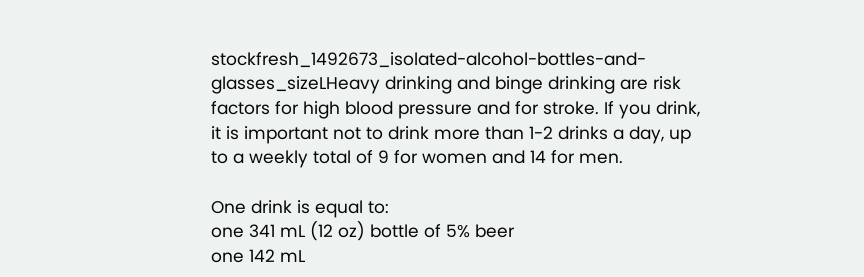stockfresh_1492673_isolated-alcohol-bottles-and-glasses_sizeLHeavy drinking and binge drinking are risk factors for high blood pressure and for stroke. If you drink, it is important not to drink more than 1-2 drinks a day, up to a weekly total of 9 for women and 14 for men.

One drink is equal to:
one 341 mL (12 oz) bottle of 5% beer
one 142 mL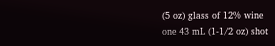(5 oz) glass of 12% wine
one 43 mL (1-1/2 oz) shot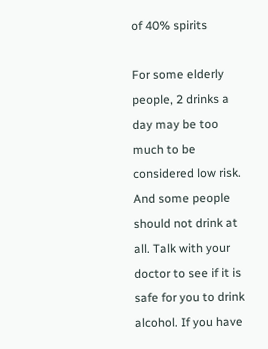of 40% spirits

For some elderly people, 2 drinks a day may be too much to be considered low risk. And some people should not drink at all. Talk with your doctor to see if it is safe for you to drink alcohol. If you have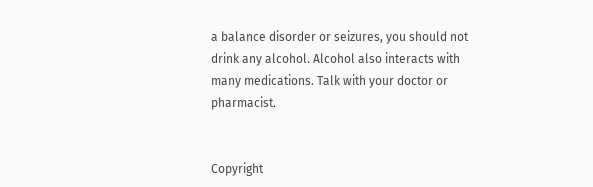a balance disorder or seizures, you should not drink any alcohol. Alcohol also interacts with many medications. Talk with your doctor or pharmacist.


Copyright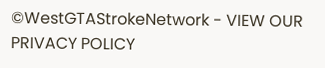©WestGTAStrokeNetwork - VIEW OUR PRIVACY POLICY